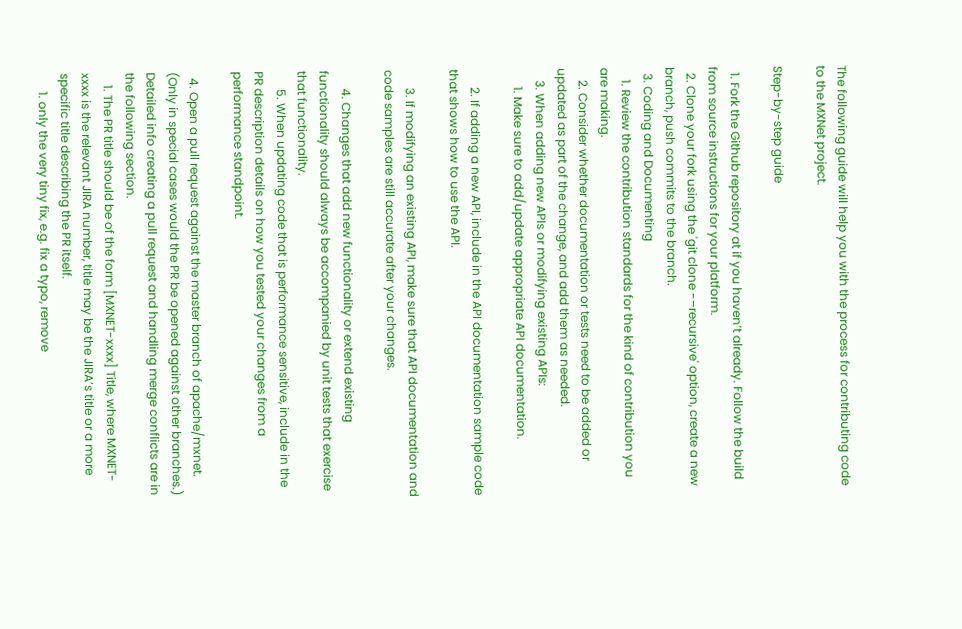The following guide will help you with the process for contributing code to the MXNet project.

Step-by-step guide

  1. Fork the Github repository at if you haven’t already. Follow the build from source instructions for your platform.
  2. Clone your fork using the 'git clone -–recursive' option, create a new branch, push commits to the branch.
  3. Coding and Documenting
    1. Review the contribution standards for the kind of contribution you are making.
    2. Consider whether documentation or tests need to be added or updated as part of the change, and add them as needed.
    3. When adding new APIs or modifying existing APIs:
      1. Make sure to add/update appropriate API documentation.

      2. If adding a new API, include in the API documentation sample code that shows how to use the API.

      3. If modifying an existing API, make sure that API documentation and code samples are still accurate after your changes.

      4. Changes that add new functionality or extend existing functionality should always be accompanied by unit tests that exercise that functionality.
      5. When updating code that is performance sensitive, include in the PR description details on how you tested your changes from a performance standpoint.

  4. Open a pull request against the master branch of apache/mxnet. (Only in special cases would the PR be opened against other branches.) Detailed info creating a pull request and handling merge conflicts are in the following section.
    1. The PR title should be of the form [MXNET-xxxx] Title, where MXNET-xxxx is the relevant JIRA number, title may be the JIRA’s title or a more specific title describing the PR itself.
      1. only the very tiny fix, e.g. fix a typo, remove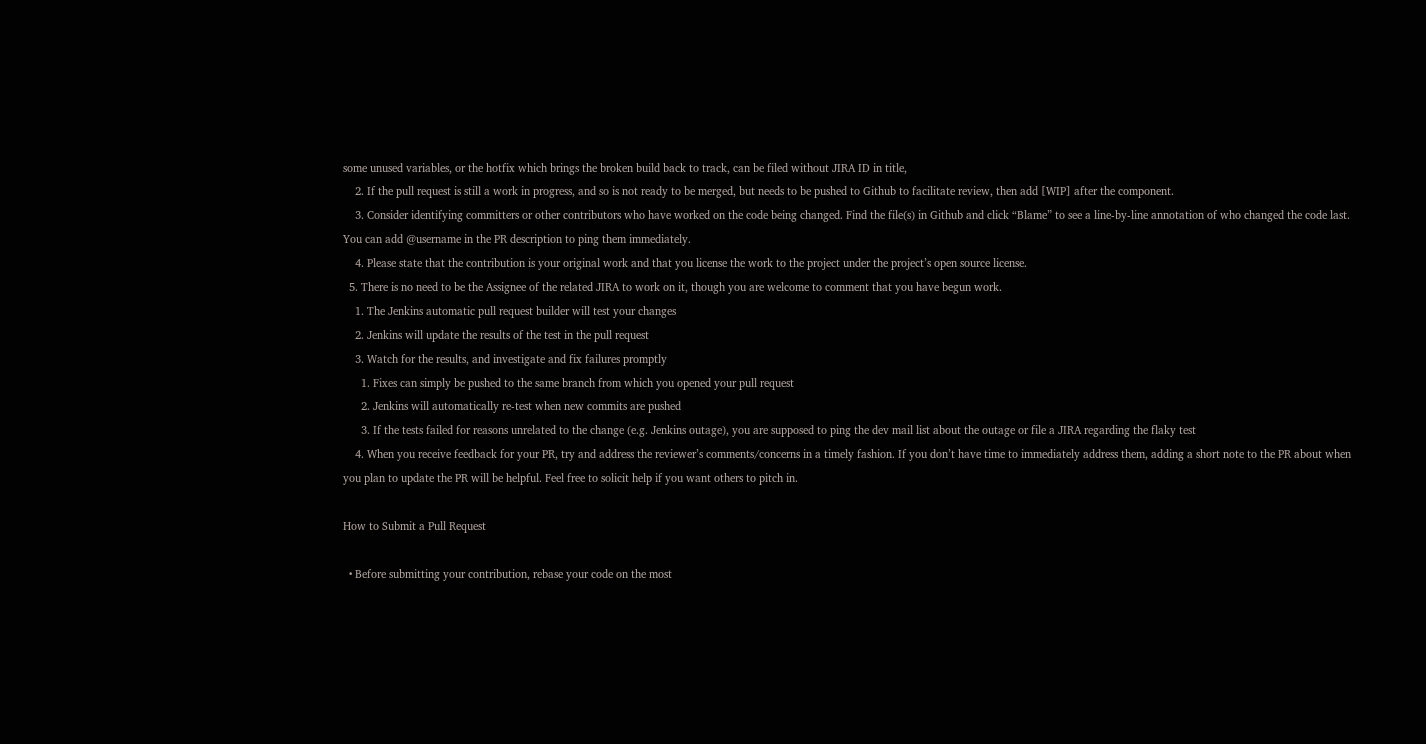some unused variables, or the hotfix which brings the broken build back to track, can be filed without JIRA ID in title,
    2. If the pull request is still a work in progress, and so is not ready to be merged, but needs to be pushed to Github to facilitate review, then add [WIP] after the component.
    3. Consider identifying committers or other contributors who have worked on the code being changed. Find the file(s) in Github and click “Blame” to see a line-by-line annotation of who changed the code last. You can add @username in the PR description to ping them immediately.
    4. Please state that the contribution is your original work and that you license the work to the project under the project’s open source license.
  5. There is no need to be the Assignee of the related JIRA to work on it, though you are welcome to comment that you have begun work.
    1. The Jenkins automatic pull request builder will test your changes
    2. Jenkins will update the results of the test in the pull request
    3. Watch for the results, and investigate and fix failures promptly
      1. Fixes can simply be pushed to the same branch from which you opened your pull request
      2. Jenkins will automatically re-test when new commits are pushed
      3. If the tests failed for reasons unrelated to the change (e.g. Jenkins outage), you are supposed to ping the dev mail list about the outage or file a JIRA regarding the flaky test
    4. When you receive feedback for your PR, try and address the reviewer’s comments/concerns in a timely fashion. If you don’t have time to immediately address them, adding a short note to the PR about when you plan to update the PR will be helpful. Feel free to solicit help if you want others to pitch in.

How to Submit a Pull Request

  • Before submitting your contribution, rebase your code on the most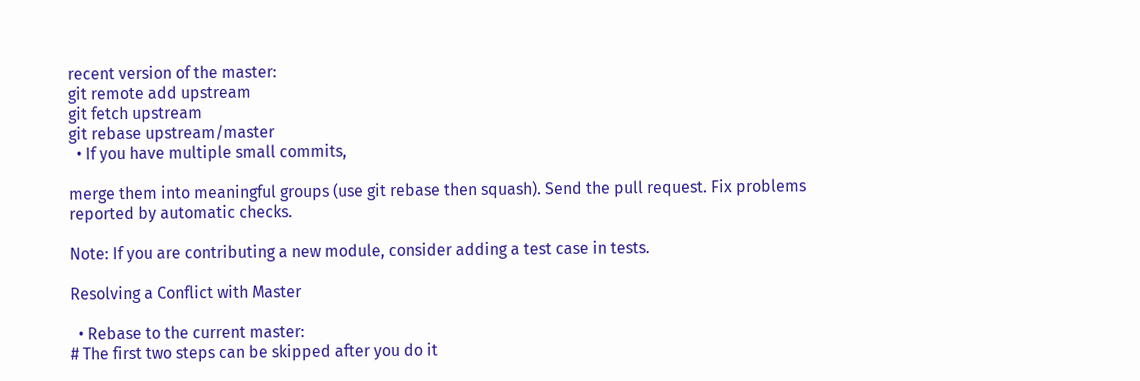recent version of the master:
git remote add upstream
git fetch upstream
git rebase upstream/master
  • If you have multiple small commits,

merge them into meaningful groups (use git rebase then squash). Send the pull request. Fix problems reported by automatic checks.

Note: If you are contributing a new module, consider adding a test case in tests.

Resolving a Conflict with Master

  • Rebase to the current master:
# The first two steps can be skipped after you do it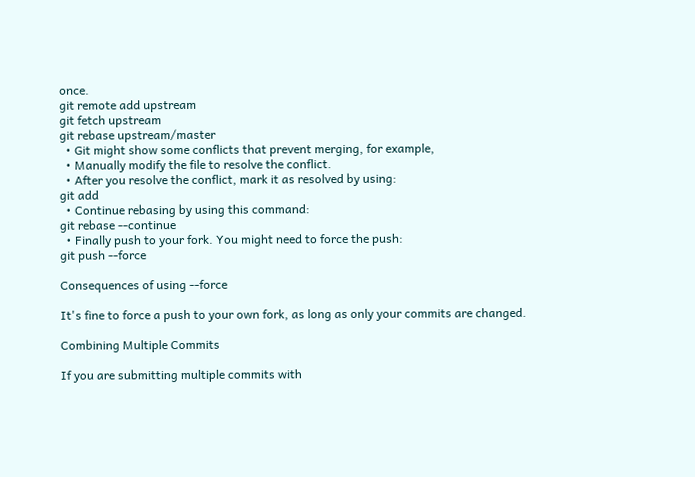once.
git remote add upstream
git fetch upstream
git rebase upstream/master
  • Git might show some conflicts that prevent merging, for example,
  • Manually modify the file to resolve the conflict.
  • After you resolve the conflict, mark it as resolved by using:
git add
  • Continue rebasing by using this command:
git rebase --continue
  • Finally push to your fork. You might need to force the push:
git push --force

Consequences of using --force

It's fine to force a push to your own fork, as long as only your commits are changed.

Combining Multiple Commits

If you are submitting multiple commits with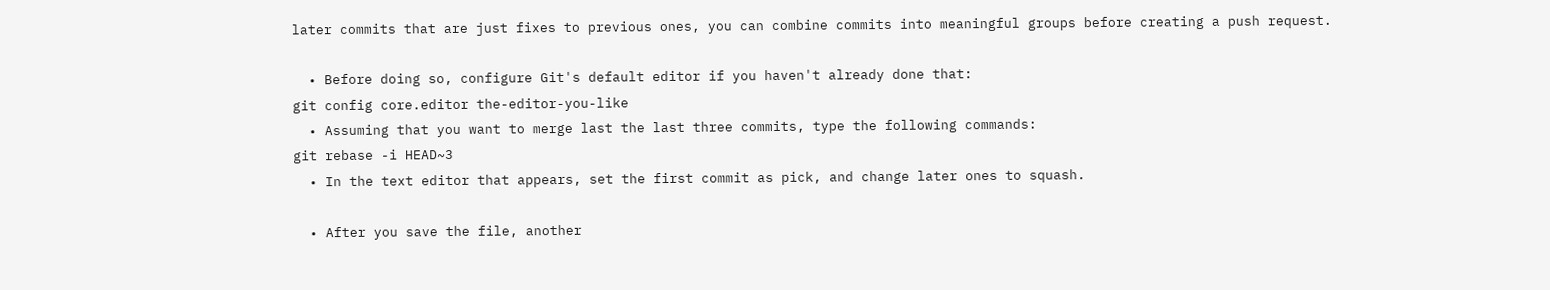later commits that are just fixes to previous ones, you can combine commits into meaningful groups before creating a push request.

  • Before doing so, configure Git's default editor if you haven't already done that:
git config core.editor the-editor-you-like
  • Assuming that you want to merge last the last three commits, type the following commands:
git rebase -i HEAD~3
  • In the text editor that appears, set the first commit as pick, and change later ones to squash.

  • After you save the file, another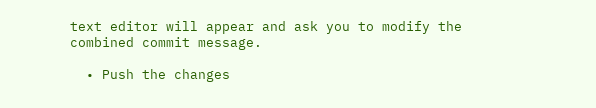text editor will appear and ask you to modify the combined commit message.

  • Push the changes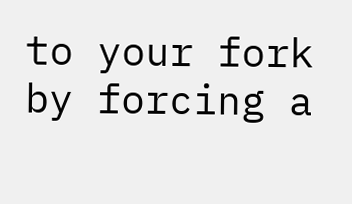to your fork by forcing a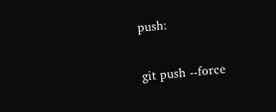push:

git push --force